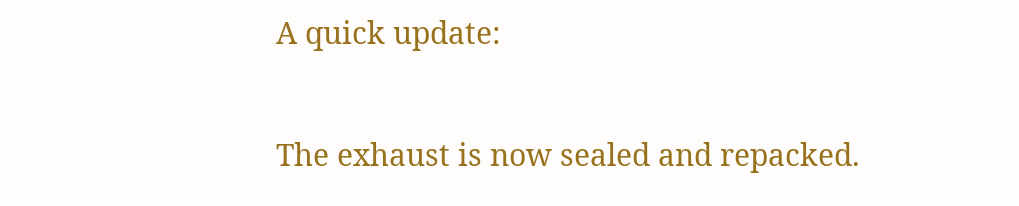A quick update:

The exhaust is now sealed and repacked.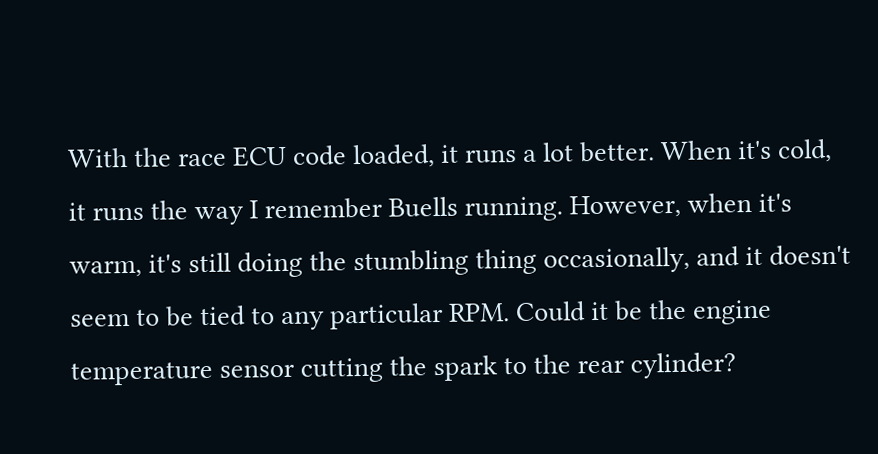With the race ECU code loaded, it runs a lot better. When it's cold, it runs the way I remember Buells running. However, when it's warm, it's still doing the stumbling thing occasionally, and it doesn't seem to be tied to any particular RPM. Could it be the engine temperature sensor cutting the spark to the rear cylinder?